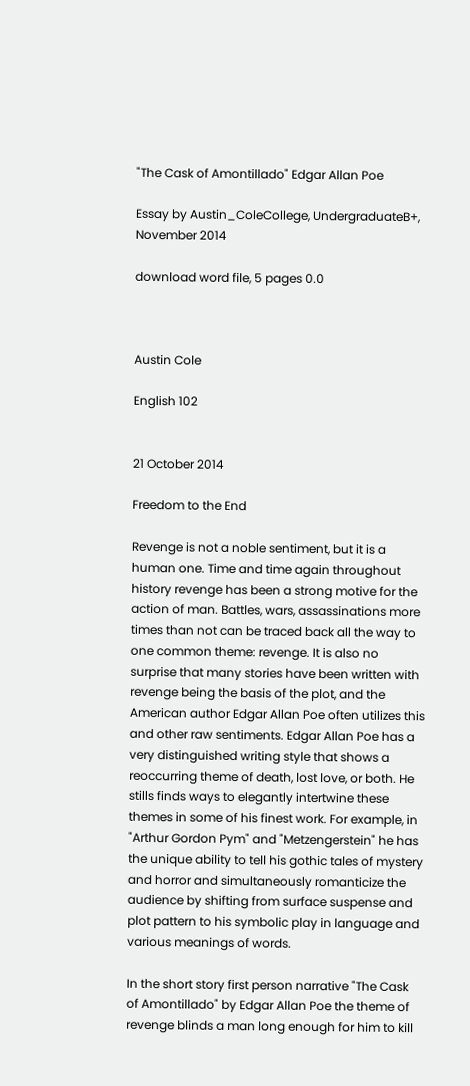"The Cask of Amontillado" Edgar Allan Poe

Essay by Austin_ColeCollege, UndergraduateB+, November 2014

download word file, 5 pages 0.0



Austin Cole

English 102


21 October 2014

Freedom to the End

Revenge is not a noble sentiment, but it is a human one. Time and time again throughout history revenge has been a strong motive for the action of man. Battles, wars, assassinations more times than not can be traced back all the way to one common theme: revenge. It is also no surprise that many stories have been written with revenge being the basis of the plot, and the American author Edgar Allan Poe often utilizes this and other raw sentiments. Edgar Allan Poe has a very distinguished writing style that shows a reoccurring theme of death, lost love, or both. He stills finds ways to elegantly intertwine these themes in some of his finest work. For example, in "Arthur Gordon Pym" and "Metzengerstein" he has the unique ability to tell his gothic tales of mystery and horror and simultaneously romanticize the audience by shifting from surface suspense and plot pattern to his symbolic play in language and various meanings of words.

In the short story first person narrative "The Cask of Amontillado" by Edgar Allan Poe the theme of revenge blinds a man long enough for him to kill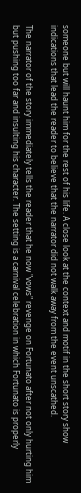someone but will haunt him for the rest of his life. A close look at the context and motif in the short story show indications that lead the reader to believe that the narrator did not walk away from the event unscathed.

The narrator of the story immediately tells the reader that he now "vows" revenge on Fortunato after not only hurting him but pushing too far and insulting his character. The setting is a carnival celebration in which Fortunato is properly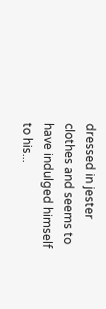dressed in jester clothes and seems to have indulged himself to his...